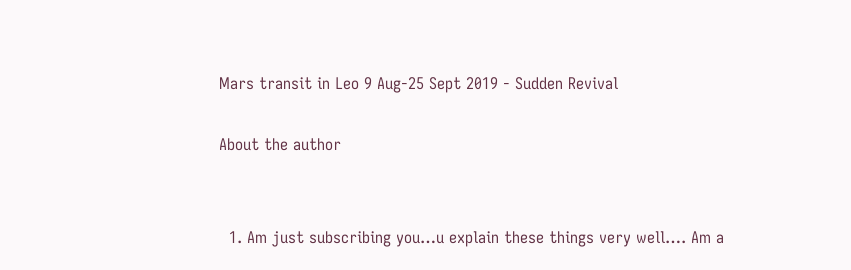Mars transit in Leo 9 Aug-25 Sept 2019 - Sudden Revival

About the author


  1. Am just subscribing you…u explain these things very well…. Am a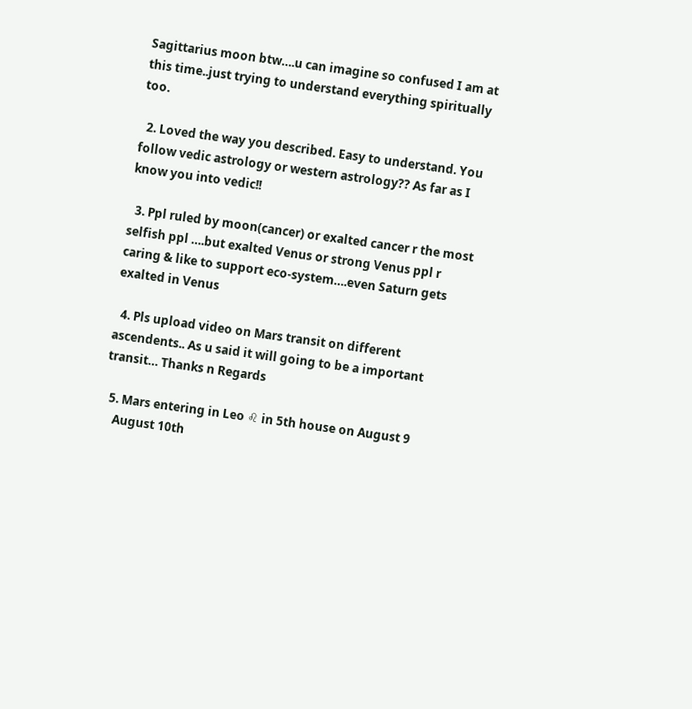Sagittarius moon btw….u can imagine so confused I am at this time..just trying to understand everything spiritually too.

  2. Loved the way you described. Easy to understand. You follow vedic astrology or western astrology?? As far as I know you into vedic!!

  3. Ppl ruled by moon(cancer) or exalted cancer r the most selfish ppl ….but exalted Venus or strong Venus ppl r caring & like to support eco-system….even Saturn gets exalted in Venus

  4. Pls upload video on Mars transit on different ascendents.. As u said it will going to be a important transit… Thanks n Regards

  5. Mars entering in Leo ♌ in 5th house on August 9
    August 10th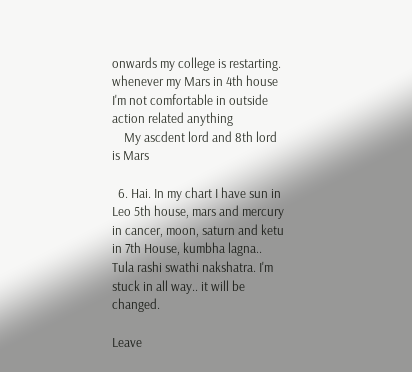onwards my college is restarting. whenever my Mars in 4th house I'm not comfortable in outside action related anything
    My ascdent lord and 8th lord is Mars

  6. Hai. In my chart I have sun in Leo 5th house, mars and mercury in cancer, moon, saturn and ketu in 7th House, kumbha lagna.. Tula rashi swathi nakshatra. I'm stuck in all way.. it will be changed.

Leave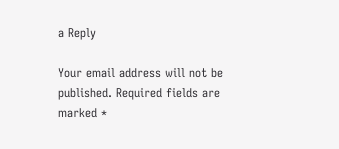a Reply

Your email address will not be published. Required fields are marked *